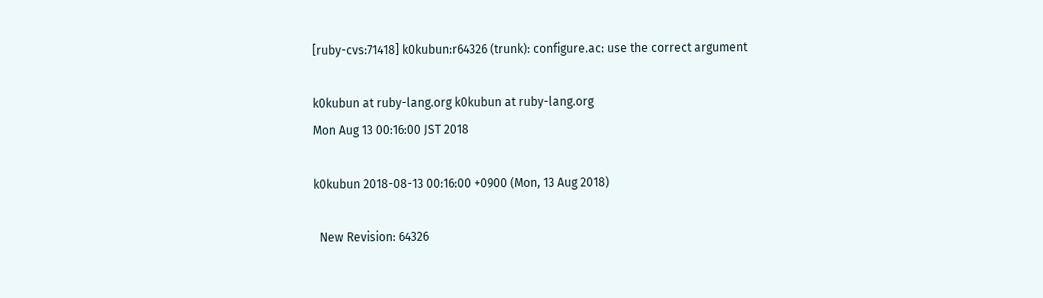[ruby-cvs:71418] k0kubun:r64326 (trunk): configure.ac: use the correct argument

k0kubun at ruby-lang.org k0kubun at ruby-lang.org
Mon Aug 13 00:16:00 JST 2018

k0kubun 2018-08-13 00:16:00 +0900 (Mon, 13 Aug 2018)

  New Revision: 64326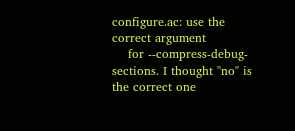configure.ac: use the correct argument
    for --compress-debug-sections. I thought "no" is the correct one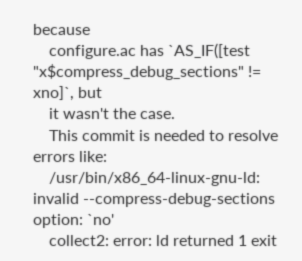because
    configure.ac has `AS_IF([test "x$compress_debug_sections" != xno]`, but
    it wasn't the case.
    This commit is needed to resolve errors like:
    /usr/bin/x86_64-linux-gnu-ld: invalid --compress-debug-sections option: `no'
    collect2: error: ld returned 1 exit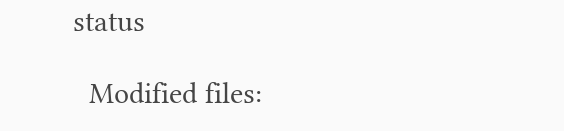status

  Modified files: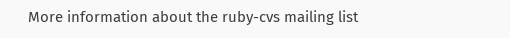More information about the ruby-cvs mailing list